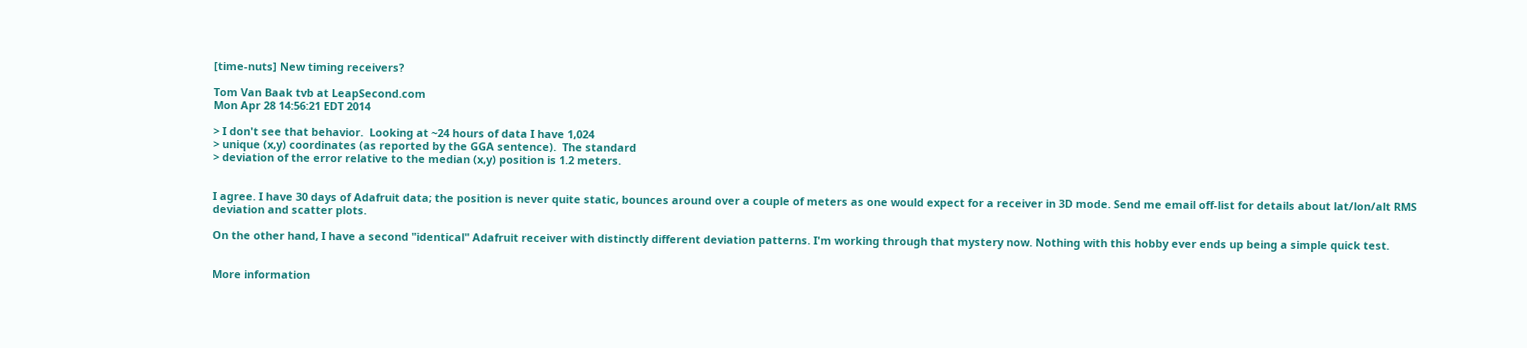[time-nuts] New timing receivers?

Tom Van Baak tvb at LeapSecond.com
Mon Apr 28 14:56:21 EDT 2014

> I don't see that behavior.  Looking at ~24 hours of data I have 1,024
> unique (x,y) coordinates (as reported by the GGA sentence).  The standard
> deviation of the error relative to the median (x,y) position is 1.2 meters.


I agree. I have 30 days of Adafruit data; the position is never quite static, bounces around over a couple of meters as one would expect for a receiver in 3D mode. Send me email off-list for details about lat/lon/alt RMS deviation and scatter plots.

On the other hand, I have a second "identical" Adafruit receiver with distinctly different deviation patterns. I'm working through that mystery now. Nothing with this hobby ever ends up being a simple quick test.


More information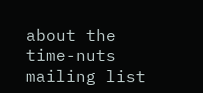about the time-nuts mailing list